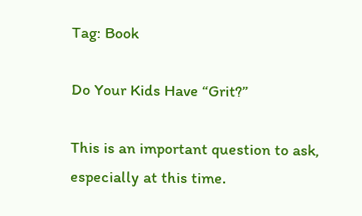Tag: Book

Do Your Kids Have “Grit?”

This is an important question to ask, especially at this time.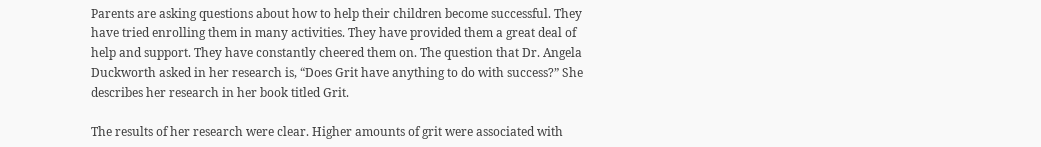Parents are asking questions about how to help their children become successful. They have tried enrolling them in many activities. They have provided them a great deal of help and support. They have constantly cheered them on. The question that Dr. Angela Duckworth asked in her research is, “Does Grit have anything to do with success?” She describes her research in her book titled Grit.

The results of her research were clear. Higher amounts of grit were associated with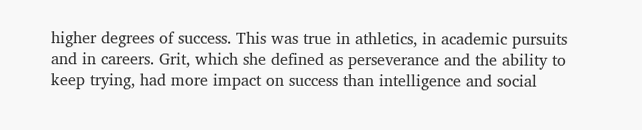higher degrees of success. This was true in athletics, in academic pursuits and in careers. Grit, which she defined as perseverance and the ability to keep trying, had more impact on success than intelligence and social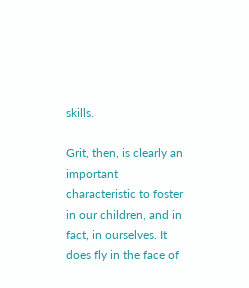skills.

Grit, then, is clearly an important characteristic to foster in our children, and in fact, in ourselves. It does fly in the face of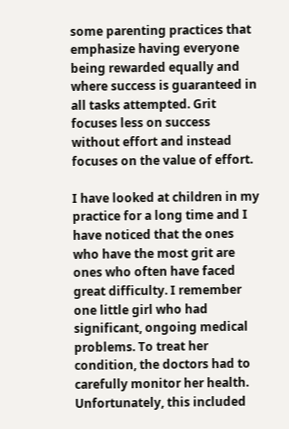some parenting practices that emphasize having everyone being rewarded equally and where success is guaranteed in all tasks attempted. Grit focuses less on success without effort and instead focuses on the value of effort.

I have looked at children in my practice for a long time and I have noticed that the ones who have the most grit are ones who often have faced great difficulty. I remember one little girl who had significant, ongoing medical problems. To treat her condition, the doctors had to carefully monitor her health. Unfortunately, this included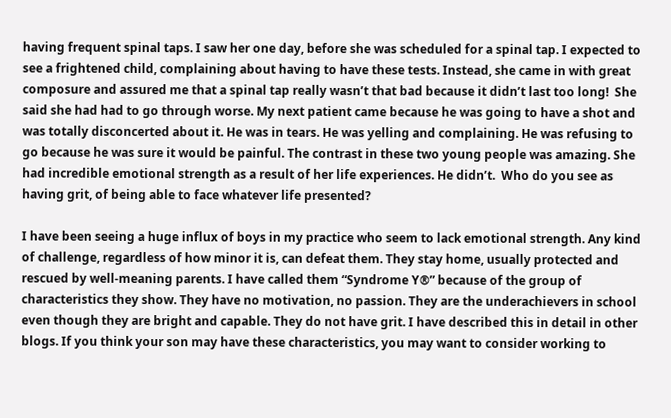having frequent spinal taps. I saw her one day, before she was scheduled for a spinal tap. I expected to see a frightened child, complaining about having to have these tests. Instead, she came in with great composure and assured me that a spinal tap really wasn’t that bad because it didn’t last too long!  She said she had had to go through worse. My next patient came because he was going to have a shot and was totally disconcerted about it. He was in tears. He was yelling and complaining. He was refusing to go because he was sure it would be painful. The contrast in these two young people was amazing. She had incredible emotional strength as a result of her life experiences. He didn’t.  Who do you see as having grit, of being able to face whatever life presented?

I have been seeing a huge influx of boys in my practice who seem to lack emotional strength. Any kind of challenge, regardless of how minor it is, can defeat them. They stay home, usually protected and rescued by well-meaning parents. I have called them “Syndrome Y®” because of the group of characteristics they show. They have no motivation, no passion. They are the underachievers in school even though they are bright and capable. They do not have grit. I have described this in detail in other blogs. If you think your son may have these characteristics, you may want to consider working to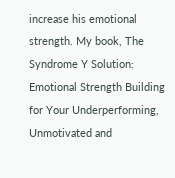increase his emotional strength. My book, The Syndrome Y Solution: Emotional Strength Building for Your Underperforming, Unmotivated and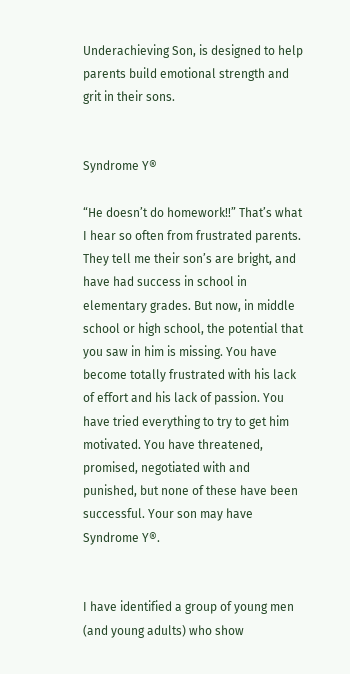Underachieving Son, is designed to help parents build emotional strength and grit in their sons.


Syndrome Y®

“He doesn’t do homework!!” That’s what I hear so often from frustrated parents.  They tell me their son’s are bright, and have had success in school in elementary grades. But now, in middle school or high school, the potential that you saw in him is missing. You have become totally frustrated with his lack of effort and his lack of passion. You have tried everything to try to get him motivated. You have threatened, promised, negotiated with and punished, but none of these have been successful. Your son may have Syndrome Y®.


I have identified a group of young men (and young adults) who show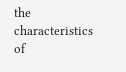the characteristics of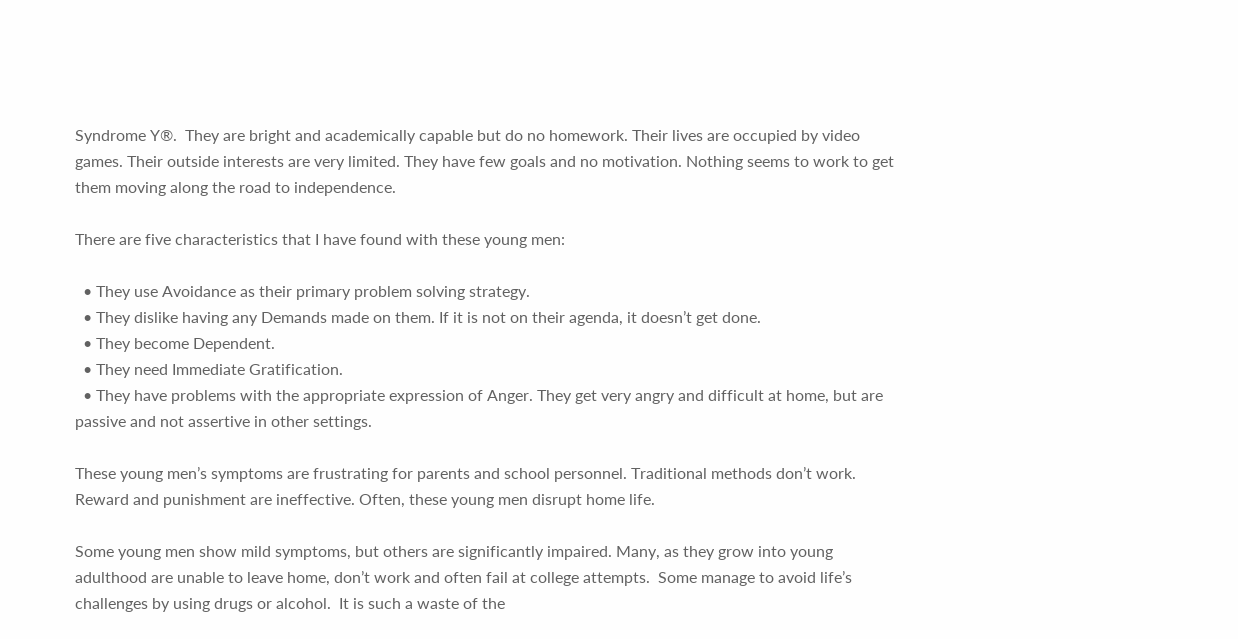Syndrome Y®.  They are bright and academically capable but do no homework. Their lives are occupied by video games. Their outside interests are very limited. They have few goals and no motivation. Nothing seems to work to get them moving along the road to independence.

There are five characteristics that I have found with these young men:

  • They use Avoidance as their primary problem solving strategy.
  • They dislike having any Demands made on them. If it is not on their agenda, it doesn’t get done.
  • They become Dependent.
  • They need Immediate Gratification.
  • They have problems with the appropriate expression of Anger. They get very angry and difficult at home, but are passive and not assertive in other settings.

These young men’s symptoms are frustrating for parents and school personnel. Traditional methods don’t work.  Reward and punishment are ineffective. Often, these young men disrupt home life.

Some young men show mild symptoms, but others are significantly impaired. Many, as they grow into young adulthood are unable to leave home, don’t work and often fail at college attempts.  Some manage to avoid life’s challenges by using drugs or alcohol.  It is such a waste of the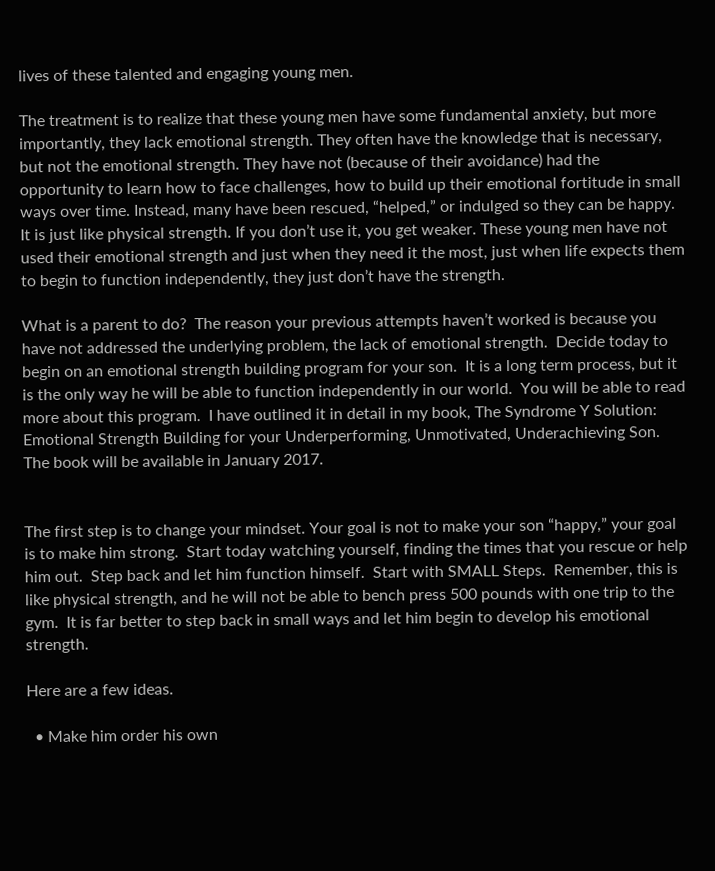lives of these talented and engaging young men.

The treatment is to realize that these young men have some fundamental anxiety, but more importantly, they lack emotional strength. They often have the knowledge that is necessary, but not the emotional strength. They have not (because of their avoidance) had the opportunity to learn how to face challenges, how to build up their emotional fortitude in small ways over time. Instead, many have been rescued, “helped,” or indulged so they can be happy. It is just like physical strength. If you don’t use it, you get weaker. These young men have not used their emotional strength and just when they need it the most, just when life expects them to begin to function independently, they just don’t have the strength.

What is a parent to do?  The reason your previous attempts haven’t worked is because you have not addressed the underlying problem, the lack of emotional strength.  Decide today to begin on an emotional strength building program for your son.  It is a long term process, but it is the only way he will be able to function independently in our world.  You will be able to read more about this program.  I have outlined it in detail in my book, The Syndrome Y Solution:  Emotional Strength Building for your Underperforming, Unmotivated, Underachieving Son. The book will be available in January 2017.


The first step is to change your mindset. Your goal is not to make your son “happy,” your goal is to make him strong.  Start today watching yourself, finding the times that you rescue or help him out.  Step back and let him function himself.  Start with SMALL Steps.  Remember, this is like physical strength, and he will not be able to bench press 500 pounds with one trip to the gym.  It is far better to step back in small ways and let him begin to develop his emotional strength.

Here are a few ideas.

  • Make him order his own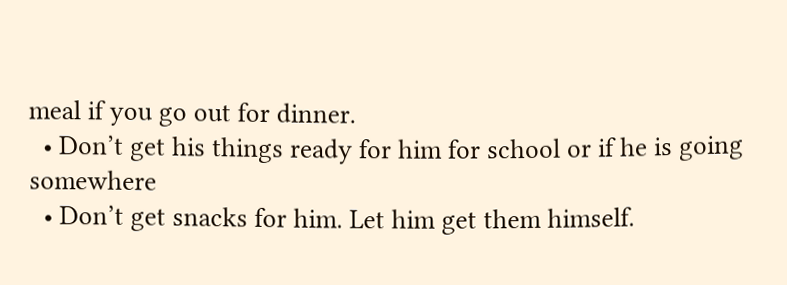meal if you go out for dinner.
  • Don’t get his things ready for him for school or if he is going somewhere
  • Don’t get snacks for him. Let him get them himself.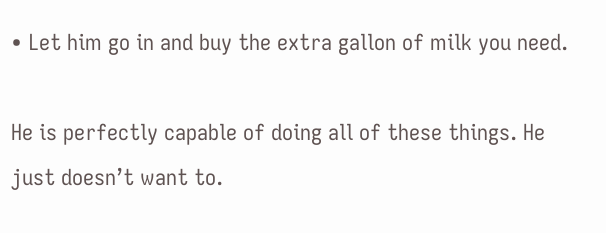• Let him go in and buy the extra gallon of milk you need.

He is perfectly capable of doing all of these things. He just doesn’t want to.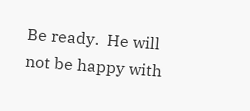Be ready.  He will not be happy with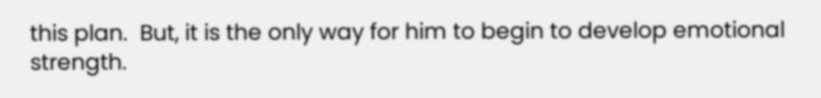this plan.  But, it is the only way for him to begin to develop emotional strength.